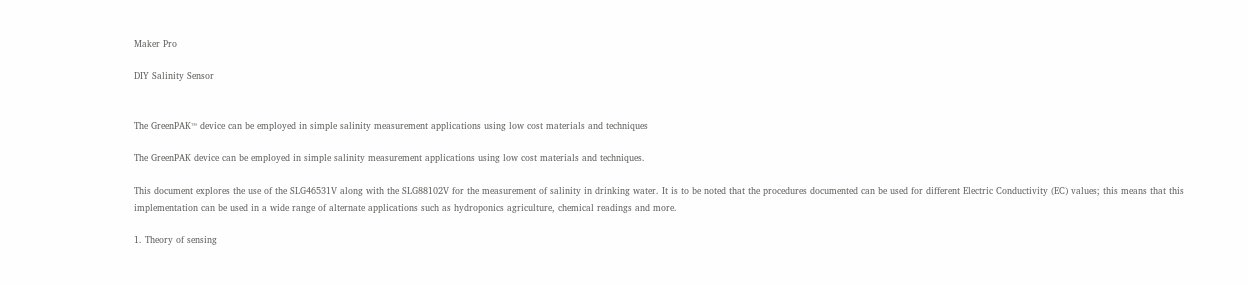Maker Pro

DIY Salinity Sensor


The GreenPAK™ device can be employed in simple salinity measurement applications using low cost materials and techniques

The GreenPAK device can be employed in simple salinity measurement applications using low cost materials and techniques.

This document explores the use of the SLG46531V along with the SLG88102V for the measurement of salinity in drinking water. It is to be noted that the procedures documented can be used for different Electric Conductivity (EC) values; this means that this implementation can be used in a wide range of alternate applications such as hydroponics agriculture, chemical readings and more.

1. Theory of sensing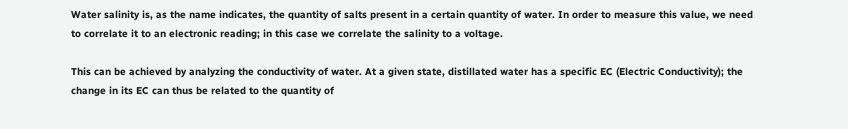Water salinity is, as the name indicates, the quantity of salts present in a certain quantity of water. In order to measure this value, we need to correlate it to an electronic reading; in this case we correlate the salinity to a voltage.

This can be achieved by analyzing the conductivity of water. At a given state, distillated water has a specific EC (Electric Conductivity); the change in its EC can thus be related to the quantity of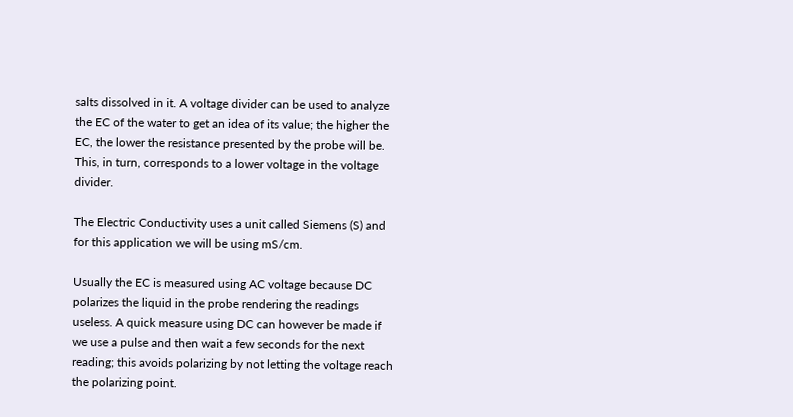salts dissolved in it. A voltage divider can be used to analyze the EC of the water to get an idea of its value; the higher the EC, the lower the resistance presented by the probe will be. This, in turn, corresponds to a lower voltage in the voltage divider.

The Electric Conductivity uses a unit called Siemens (S) and for this application we will be using mS/cm.

Usually the EC is measured using AC voltage because DC polarizes the liquid in the probe rendering the readings useless. A quick measure using DC can however be made if we use a pulse and then wait a few seconds for the next reading; this avoids polarizing by not letting the voltage reach the polarizing point.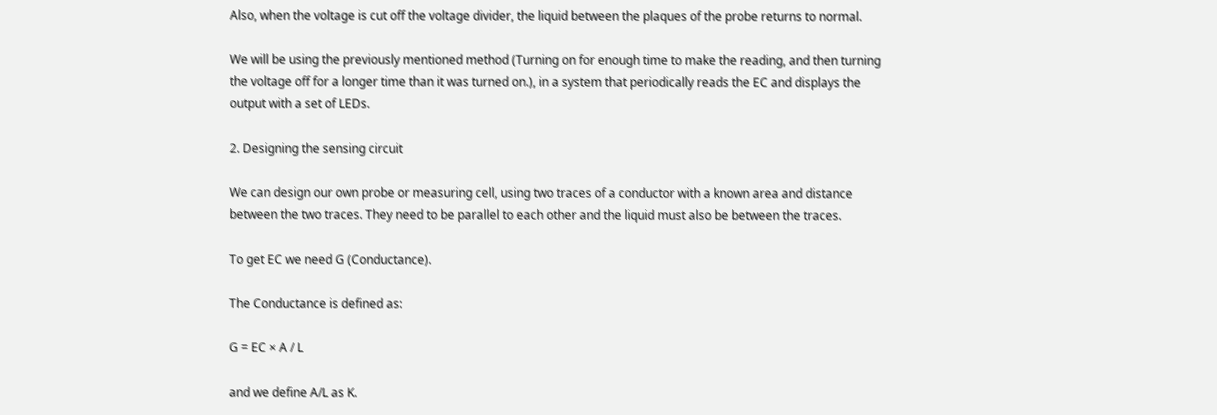Also, when the voltage is cut off the voltage divider, the liquid between the plaques of the probe returns to normal.

We will be using the previously mentioned method (Turning on for enough time to make the reading, and then turning the voltage off for a longer time than it was turned on.), in a system that periodically reads the EC and displays the output with a set of LEDs.

2. Designing the sensing circuit

We can design our own probe or measuring cell, using two traces of a conductor with a known area and distance between the two traces. They need to be parallel to each other and the liquid must also be between the traces.

To get EC we need G (Conductance).

The Conductance is defined as:

G = EC × A / L

and we define A/L as K.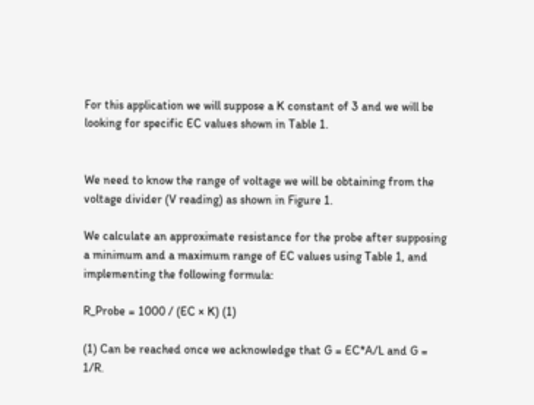For this application we will suppose a K constant of 3 and we will be looking for specific EC values shown in Table 1.


We need to know the range of voltage we will be obtaining from the voltage divider (V reading) as shown in Figure 1.

We calculate an approximate resistance for the probe after supposing a minimum and a maximum range of EC values using Table 1, and implementing the following formula:

R_Probe = 1000 / (EC × K) (1)

(1) Can be reached once we acknowledge that G = EC*A/L and G = 1/R.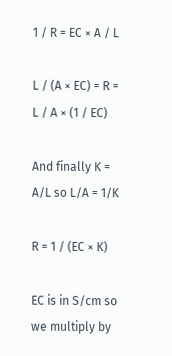1 / R = EC × A / L

L / (A × EC) = R = L / A × (1 / EC)

And finally K = A/L so L/A = 1/K

R = 1 / (EC × K)

EC is in S/cm so we multiply by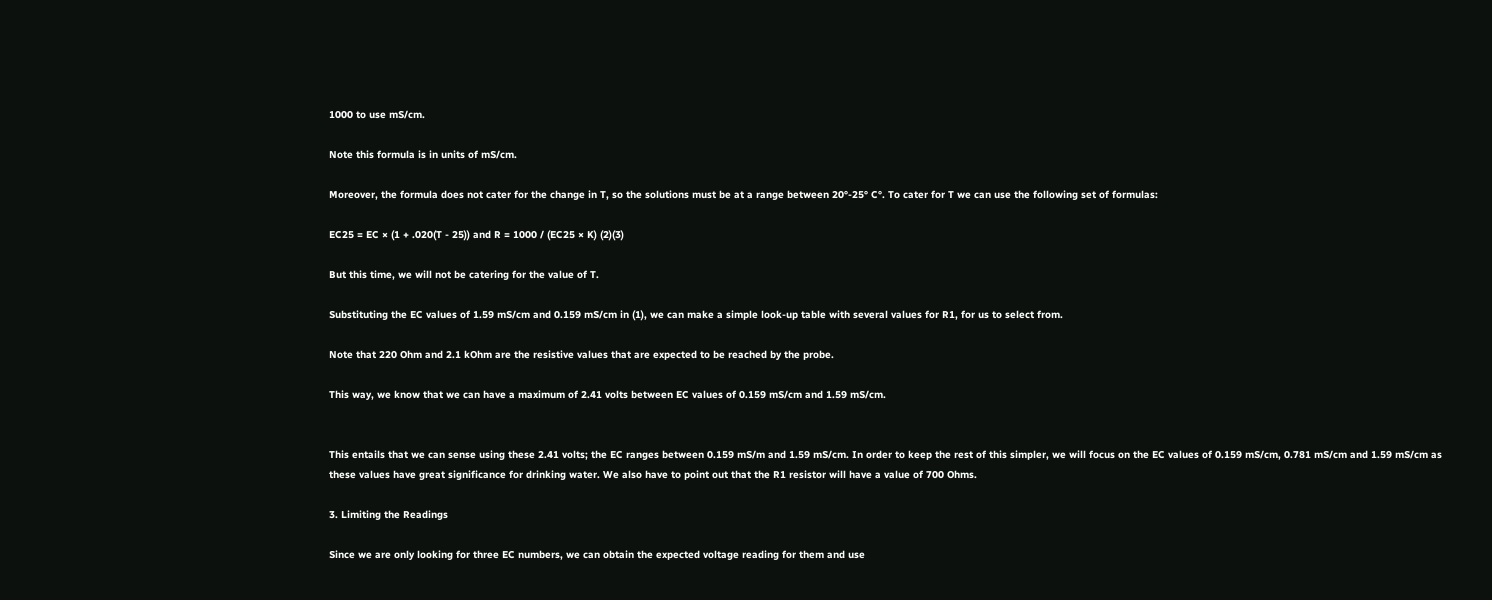1000 to use mS/cm.

Note this formula is in units of mS/cm.

Moreover, the formula does not cater for the change in T, so the solutions must be at a range between 20°-25° C°. To cater for T we can use the following set of formulas:

EC25 = EC × (1 + .020(T - 25)) and R = 1000 / (EC25 × K) (2)(3)

But this time, we will not be catering for the value of T.

Substituting the EC values of 1.59 mS/cm and 0.159 mS/cm in (1), we can make a simple look-up table with several values for R1, for us to select from.

Note that 220 Ohm and 2.1 kOhm are the resistive values that are expected to be reached by the probe.

This way, we know that we can have a maximum of 2.41 volts between EC values of 0.159 mS/cm and 1.59 mS/cm.


This entails that we can sense using these 2.41 volts; the EC ranges between 0.159 mS/m and 1.59 mS/cm. In order to keep the rest of this simpler, we will focus on the EC values of 0.159 mS/cm, 0.781 mS/cm and 1.59 mS/cm as these values have great significance for drinking water. We also have to point out that the R1 resistor will have a value of 700 Ohms.

3. Limiting the Readings

Since we are only looking for three EC numbers, we can obtain the expected voltage reading for them and use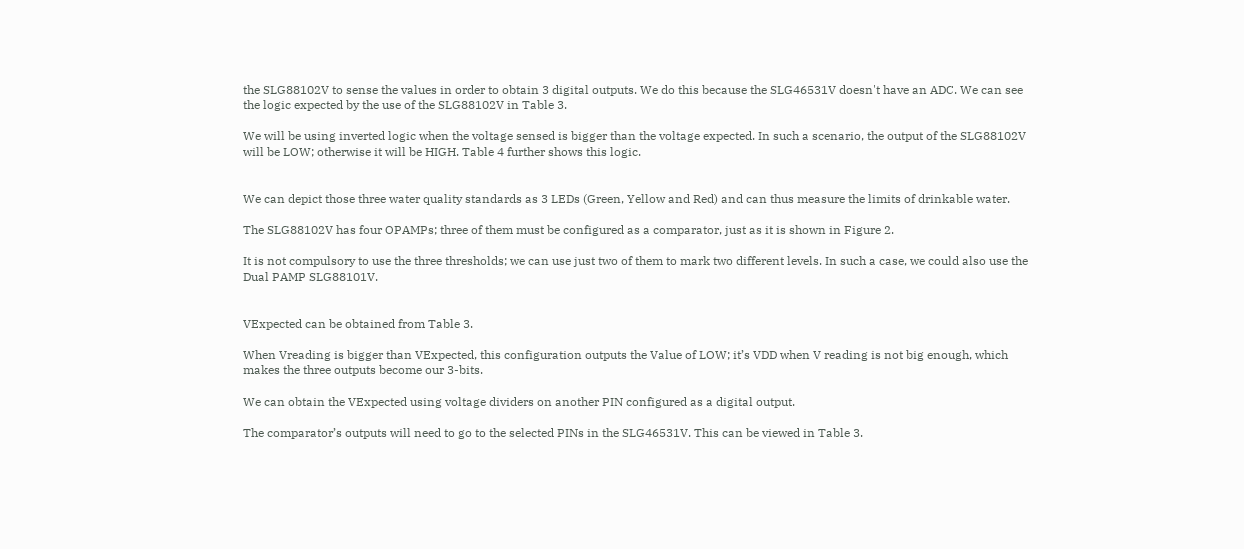the SLG88102V to sense the values in order to obtain 3 digital outputs. We do this because the SLG46531V doesn't have an ADC. We can see the logic expected by the use of the SLG88102V in Table 3.

We will be using inverted logic when the voltage sensed is bigger than the voltage expected. In such a scenario, the output of the SLG88102V will be LOW; otherwise it will be HIGH. Table 4 further shows this logic.


We can depict those three water quality standards as 3 LEDs (Green, Yellow and Red) and can thus measure the limits of drinkable water.

The SLG88102V has four OPAMPs; three of them must be configured as a comparator, just as it is shown in Figure 2.

It is not compulsory to use the three thresholds; we can use just two of them to mark two different levels. In such a case, we could also use the Dual PAMP SLG88101V.


VExpected can be obtained from Table 3.

When Vreading is bigger than VExpected, this configuration outputs the Value of LOW; it’s VDD when V reading is not big enough, which makes the three outputs become our 3-bits.

We can obtain the VExpected using voltage dividers on another PIN configured as a digital output.

The comparator’s outputs will need to go to the selected PINs in the SLG46531V. This can be viewed in Table 3.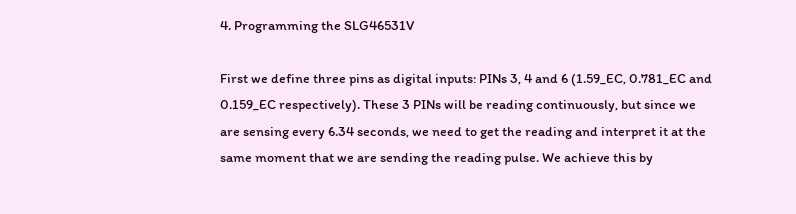4. Programming the SLG46531V

First we define three pins as digital inputs: PINs 3, 4 and 6 (1.59_EC, 0.781_EC and 0.159_EC respectively). These 3 PINs will be reading continuously, but since we are sensing every 6.34 seconds, we need to get the reading and interpret it at the same moment that we are sending the reading pulse. We achieve this by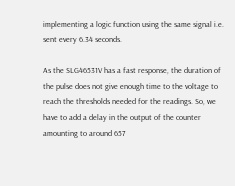implementing a logic function using the same signal i.e. sent every 6.34 seconds.

As the SLG46531V has a fast response, the duration of the pulse does not give enough time to the voltage to reach the thresholds needed for the readings. So, we have to add a delay in the output of the counter amounting to around 657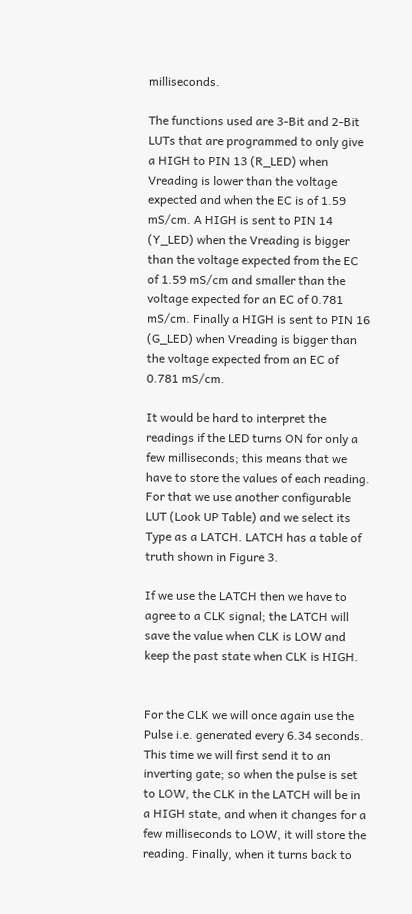milliseconds.

The functions used are 3-Bit and 2-Bit LUTs that are programmed to only give a HIGH to PIN 13 (R_LED) when Vreading is lower than the voltage expected and when the EC is of 1.59 mS/cm. A HIGH is sent to PIN 14 (Y_LED) when the Vreading is bigger than the voltage expected from the EC of 1.59 mS/cm and smaller than the voltage expected for an EC of 0.781 mS/cm. Finally a HIGH is sent to PIN 16 (G_LED) when Vreading is bigger than the voltage expected from an EC of 0.781 mS/cm.

It would be hard to interpret the readings if the LED turns ON for only a few milliseconds; this means that we have to store the values of each reading. For that we use another configurable LUT (Look UP Table) and we select its Type as a LATCH. LATCH has a table of truth shown in Figure 3.

If we use the LATCH then we have to agree to a CLK signal; the LATCH will save the value when CLK is LOW and keep the past state when CLK is HIGH.


For the CLK we will once again use the Pulse i.e. generated every 6.34 seconds. This time we will first send it to an inverting gate; so when the pulse is set to LOW, the CLK in the LATCH will be in a HIGH state, and when it changes for a few milliseconds to LOW, it will store the reading. Finally, when it turns back to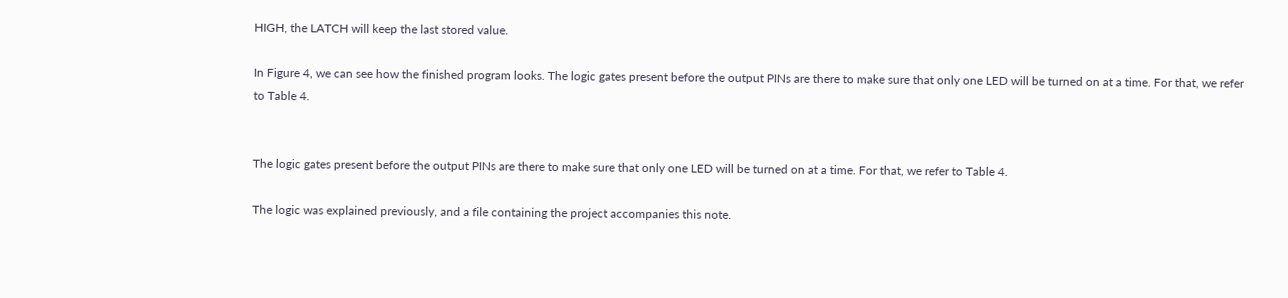HIGH, the LATCH will keep the last stored value.

In Figure 4, we can see how the finished program looks. The logic gates present before the output PINs are there to make sure that only one LED will be turned on at a time. For that, we refer to Table 4.


The logic gates present before the output PINs are there to make sure that only one LED will be turned on at a time. For that, we refer to Table 4.

The logic was explained previously, and a file containing the project accompanies this note.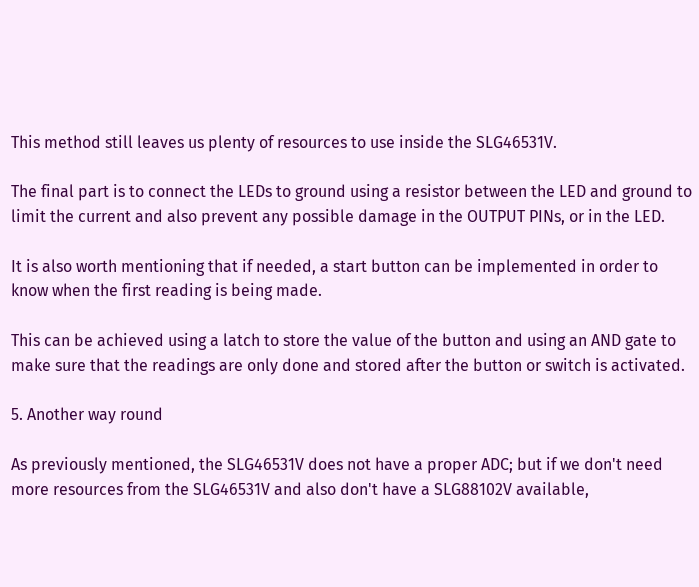This method still leaves us plenty of resources to use inside the SLG46531V.

The final part is to connect the LEDs to ground using a resistor between the LED and ground to limit the current and also prevent any possible damage in the OUTPUT PINs, or in the LED.

It is also worth mentioning that if needed, a start button can be implemented in order to know when the first reading is being made.

This can be achieved using a latch to store the value of the button and using an AND gate to make sure that the readings are only done and stored after the button or switch is activated.

5. Another way round

As previously mentioned, the SLG46531V does not have a proper ADC; but if we don't need more resources from the SLG46531V and also don't have a SLG88102V available,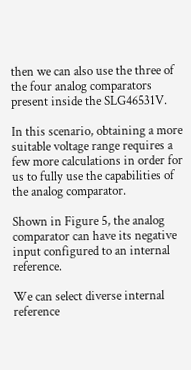then we can also use the three of the four analog comparators present inside the SLG46531V.

In this scenario, obtaining a more suitable voltage range requires a few more calculations in order for us to fully use the capabilities of the analog comparator.

Shown in Figure 5, the analog comparator can have its negative input configured to an internal reference.

We can select diverse internal reference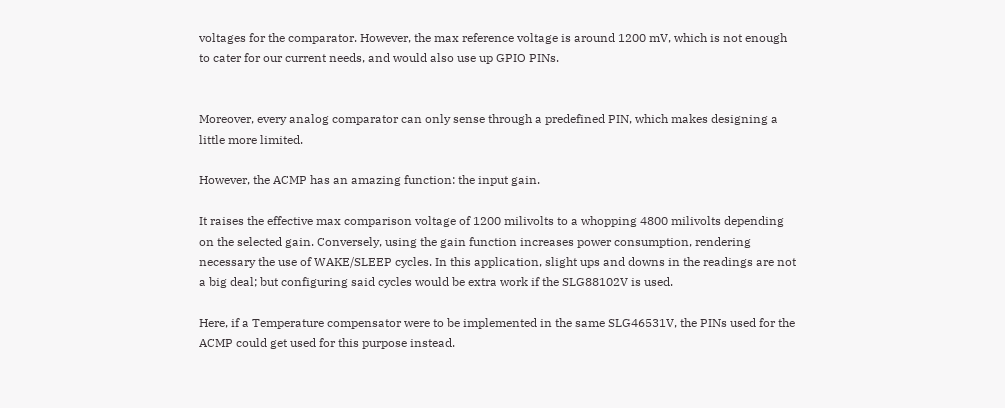voltages for the comparator. However, the max reference voltage is around 1200 mV, which is not enough to cater for our current needs, and would also use up GPIO PINs.


Moreover, every analog comparator can only sense through a predefined PIN, which makes designing a little more limited.

However, the ACMP has an amazing function: the input gain.

It raises the effective max comparison voltage of 1200 milivolts to a whopping 4800 milivolts depending on the selected gain. Conversely, using the gain function increases power consumption, rendering necessary the use of WAKE/SLEEP cycles. In this application, slight ups and downs in the readings are not a big deal; but configuring said cycles would be extra work if the SLG88102V is used.

Here, if a Temperature compensator were to be implemented in the same SLG46531V, the PINs used for the ACMP could get used for this purpose instead.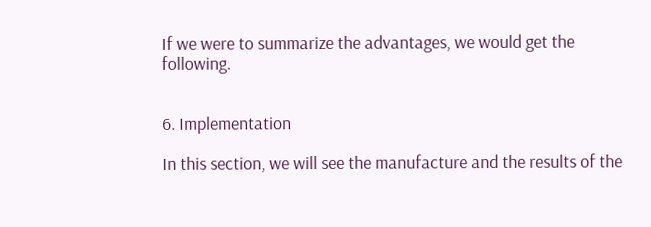If we were to summarize the advantages, we would get the following.


6. Implementation

In this section, we will see the manufacture and the results of the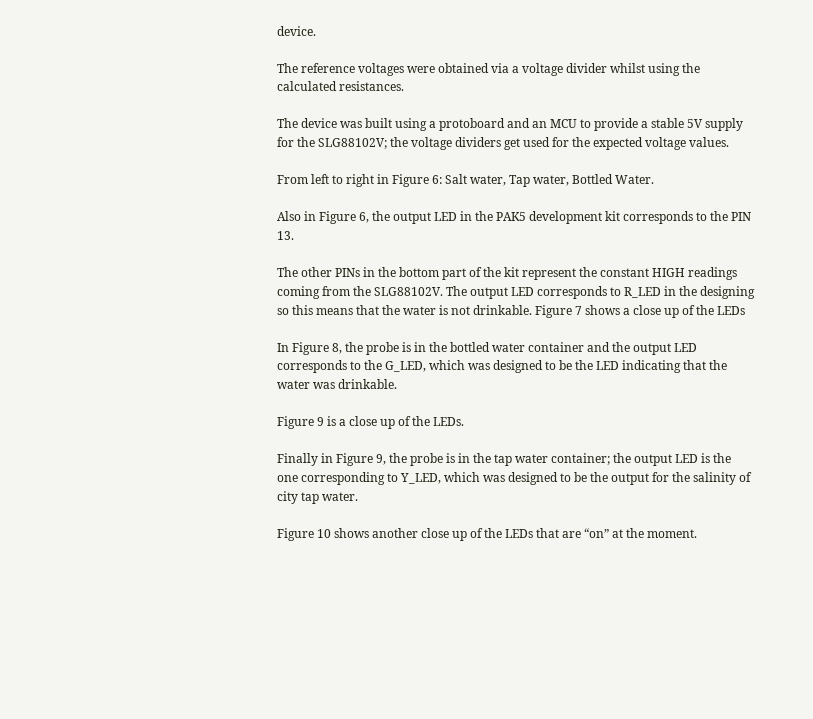device.

The reference voltages were obtained via a voltage divider whilst using the calculated resistances.

The device was built using a protoboard and an MCU to provide a stable 5V supply for the SLG88102V; the voltage dividers get used for the expected voltage values.

From left to right in Figure 6: Salt water, Tap water, Bottled Water.

Also in Figure 6, the output LED in the PAK5 development kit corresponds to the PIN 13.

The other PINs in the bottom part of the kit represent the constant HIGH readings coming from the SLG88102V. The output LED corresponds to R_LED in the designing so this means that the water is not drinkable. Figure 7 shows a close up of the LEDs

In Figure 8, the probe is in the bottled water container and the output LED corresponds to the G_LED, which was designed to be the LED indicating that the water was drinkable.

Figure 9 is a close up of the LEDs.

Finally in Figure 9, the probe is in the tap water container; the output LED is the one corresponding to Y_LED, which was designed to be the output for the salinity of city tap water.

Figure 10 shows another close up of the LEDs that are “on” at the moment.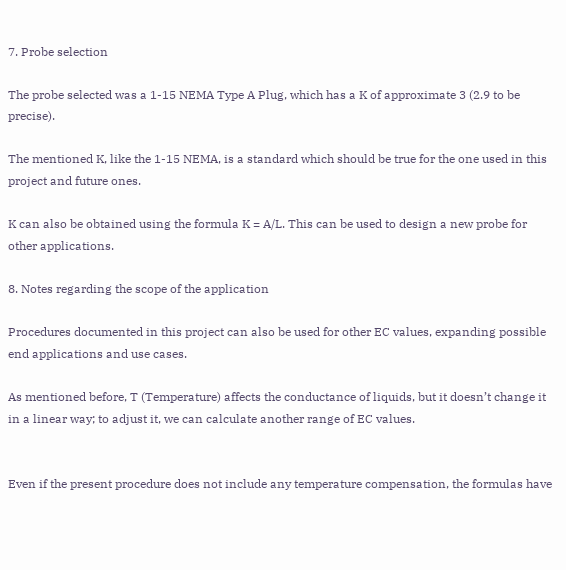7. Probe selection

The probe selected was a 1-15 NEMA Type A Plug, which has a K of approximate 3 (2.9 to be precise).

The mentioned K, like the 1-15 NEMA, is a standard which should be true for the one used in this project and future ones.

K can also be obtained using the formula K = A/L. This can be used to design a new probe for other applications.

8. Notes regarding the scope of the application

Procedures documented in this project can also be used for other EC values, expanding possible end applications and use cases.

As mentioned before, T (Temperature) affects the conductance of liquids, but it doesn’t change it in a linear way; to adjust it, we can calculate another range of EC values.


Even if the present procedure does not include any temperature compensation, the formulas have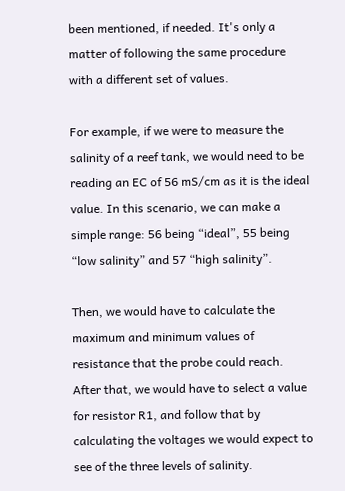been mentioned, if needed. It's only a matter of following the same procedure with a different set of values.

For example, if we were to measure the salinity of a reef tank, we would need to be reading an EC of 56 mS/cm as it is the ideal value. In this scenario, we can make a simple range: 56 being “ideal”, 55 being “low salinity” and 57 “high salinity”.

Then, we would have to calculate the maximum and minimum values of resistance that the probe could reach. After that, we would have to select a value for resistor R1, and follow that by calculating the voltages we would expect to see of the three levels of salinity.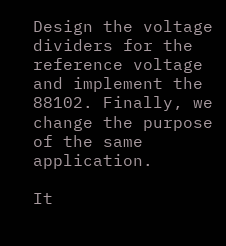Design the voltage dividers for the reference voltage and implement the 88102. Finally, we change the purpose of the same application.

It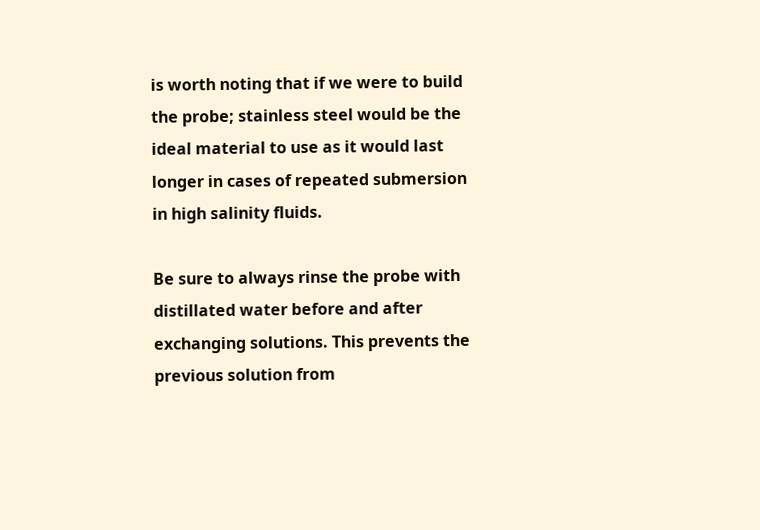is worth noting that if we were to build the probe; stainless steel would be the ideal material to use as it would last longer in cases of repeated submersion in high salinity fluids.

Be sure to always rinse the probe with distillated water before and after exchanging solutions. This prevents the previous solution from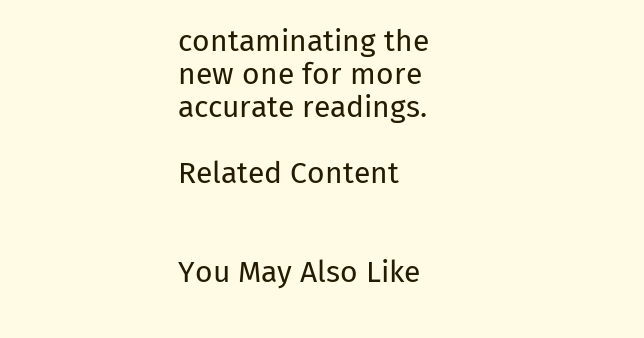contaminating the new one for more accurate readings.

Related Content


You May Also Like